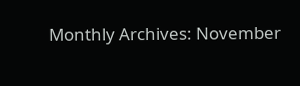Monthly Archives: November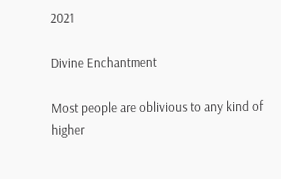2021

Divine Enchantment

Most people are oblivious to any kind of higher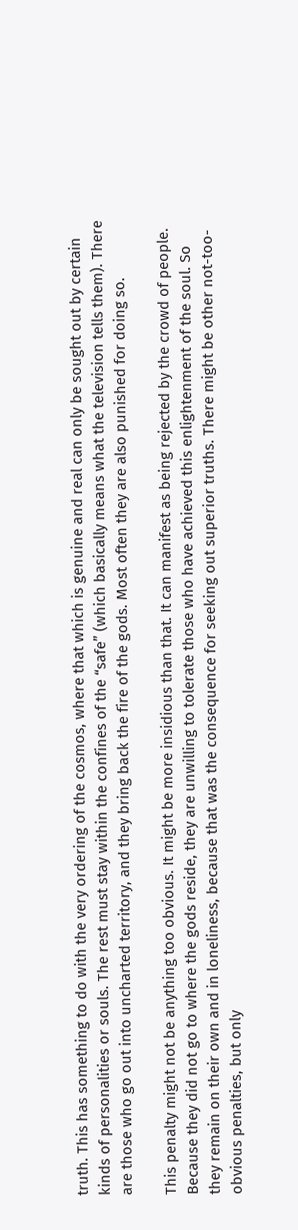truth. This has something to do with the very ordering of the cosmos, where that which is genuine and real can only be sought out by certain kinds of personalities or souls. The rest must stay within the confines of the “safe” (which basically means what the television tells them). There are those who go out into uncharted territory, and they bring back the fire of the gods. Most often they are also punished for doing so.

This penalty might not be anything too obvious. It might be more insidious than that. It can manifest as being rejected by the crowd of people. Because they did not go to where the gods reside, they are unwilling to tolerate those who have achieved this enlightenment of the soul. So they remain on their own and in loneliness, because that was the consequence for seeking out superior truths. There might be other not-too-obvious penalties, but only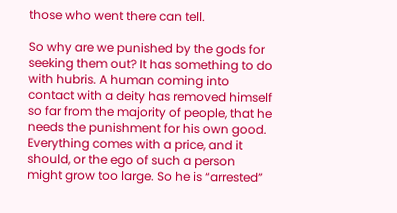those who went there can tell.

So why are we punished by the gods for seeking them out? It has something to do with hubris. A human coming into contact with a deity has removed himself so far from the majority of people, that he needs the punishment for his own good. Everything comes with a price, and it should, or the ego of such a person might grow too large. So he is “arrested”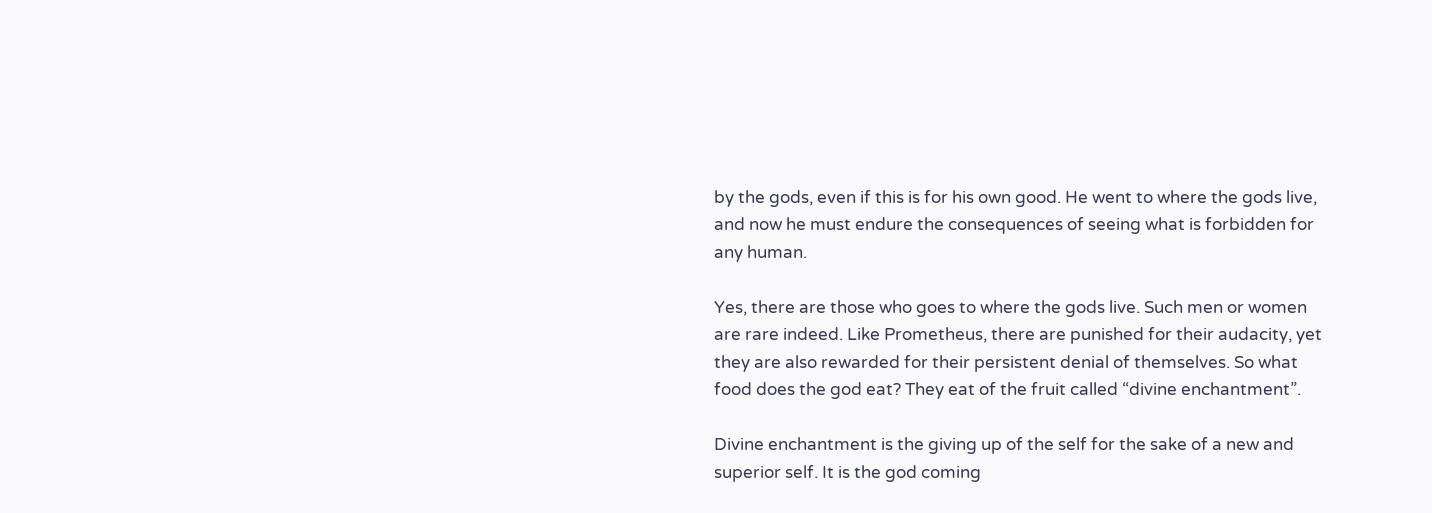by the gods, even if this is for his own good. He went to where the gods live, and now he must endure the consequences of seeing what is forbidden for any human.

Yes, there are those who goes to where the gods live. Such men or women are rare indeed. Like Prometheus, there are punished for their audacity, yet they are also rewarded for their persistent denial of themselves. So what food does the god eat? They eat of the fruit called “divine enchantment”.

Divine enchantment is the giving up of the self for the sake of a new and superior self. It is the god coming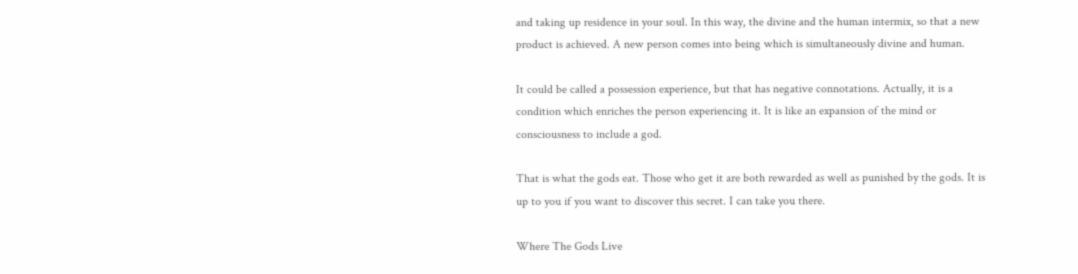and taking up residence in your soul. In this way, the divine and the human intermix, so that a new product is achieved. A new person comes into being which is simultaneously divine and human.

It could be called a possession experience, but that has negative connotations. Actually, it is a condition which enriches the person experiencing it. It is like an expansion of the mind or consciousness to include a god.

That is what the gods eat. Those who get it are both rewarded as well as punished by the gods. It is up to you if you want to discover this secret. I can take you there.

Where The Gods Live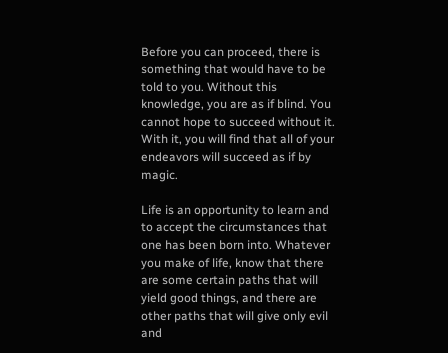Before you can proceed, there is something that would have to be told to you. Without this knowledge, you are as if blind. You cannot hope to succeed without it. With it, you will find that all of your endeavors will succeed as if by magic.

Life is an opportunity to learn and to accept the circumstances that one has been born into. Whatever you make of life, know that there are some certain paths that will yield good things, and there are other paths that will give only evil and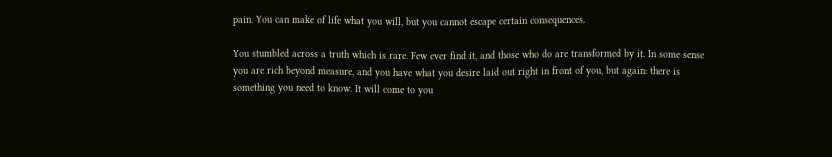pain. You can make of life what you will, but you cannot escape certain consequences.

You stumbled across a truth which is rare. Few ever find it, and those who do are transformed by it. In some sense you are rich beyond measure, and you have what you desire laid out right in front of you, but again: there is something you need to know. It will come to you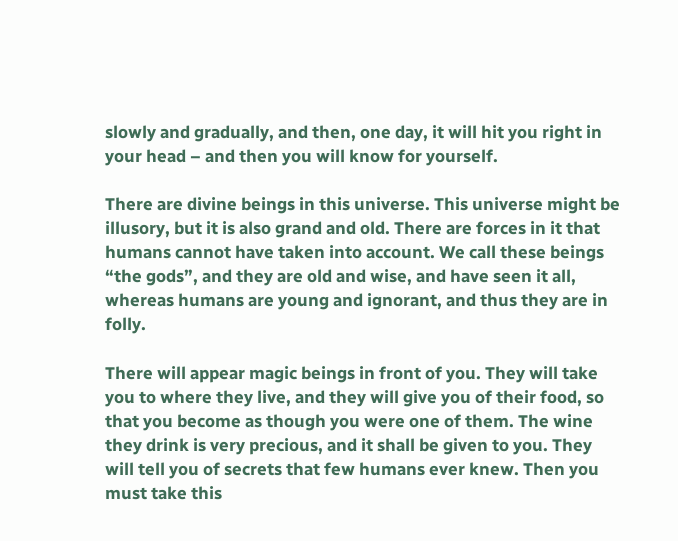slowly and gradually, and then, one day, it will hit you right in your head – and then you will know for yourself.

There are divine beings in this universe. This universe might be illusory, but it is also grand and old. There are forces in it that humans cannot have taken into account. We call these beings “the gods”, and they are old and wise, and have seen it all, whereas humans are young and ignorant, and thus they are in folly.

There will appear magic beings in front of you. They will take you to where they live, and they will give you of their food, so that you become as though you were one of them. The wine they drink is very precious, and it shall be given to you. They will tell you of secrets that few humans ever knew. Then you must take this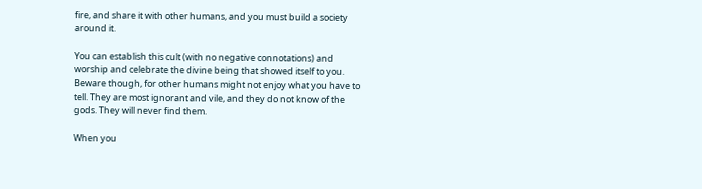fire, and share it with other humans, and you must build a society around it.

You can establish this cult (with no negative connotations) and worship and celebrate the divine being that showed itself to you. Beware though, for other humans might not enjoy what you have to tell. They are most ignorant and vile, and they do not know of the gods. They will never find them.

When you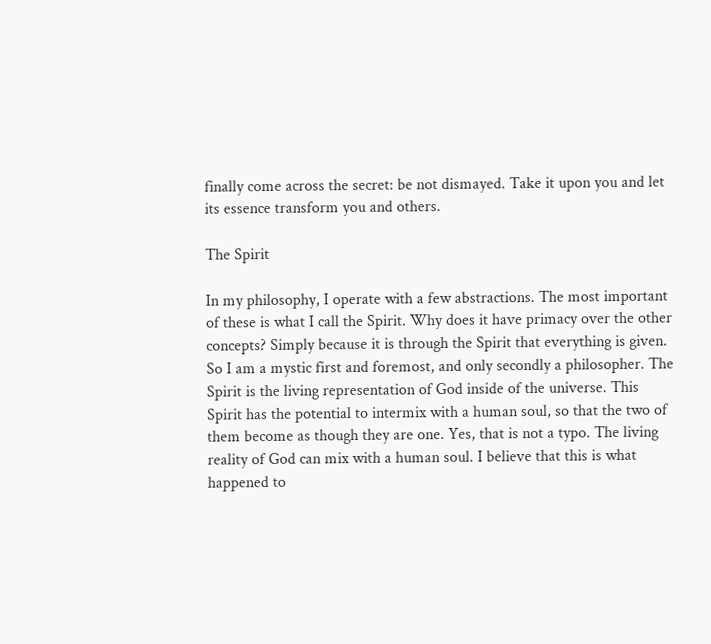finally come across the secret: be not dismayed. Take it upon you and let its essence transform you and others.

The Spirit

In my philosophy, I operate with a few abstractions. The most important of these is what I call the Spirit. Why does it have primacy over the other concepts? Simply because it is through the Spirit that everything is given. So I am a mystic first and foremost, and only secondly a philosopher. The Spirit is the living representation of God inside of the universe. This Spirit has the potential to intermix with a human soul, so that the two of them become as though they are one. Yes, that is not a typo. The living reality of God can mix with a human soul. I believe that this is what happened to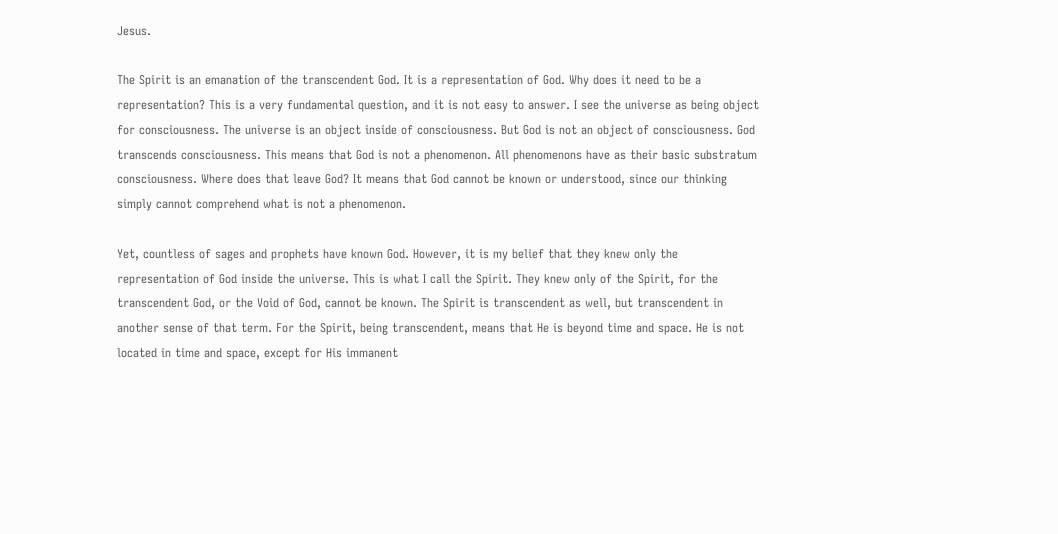Jesus.

The Spirit is an emanation of the transcendent God. It is a representation of God. Why does it need to be a representation? This is a very fundamental question, and it is not easy to answer. I see the universe as being object for consciousness. The universe is an object inside of consciousness. But God is not an object of consciousness. God transcends consciousness. This means that God is not a phenomenon. All phenomenons have as their basic substratum consciousness. Where does that leave God? It means that God cannot be known or understood, since our thinking simply cannot comprehend what is not a phenomenon.

Yet, countless of sages and prophets have known God. However, it is my belief that they knew only the representation of God inside the universe. This is what I call the Spirit. They knew only of the Spirit, for the transcendent God, or the Void of God, cannot be known. The Spirit is transcendent as well, but transcendent in another sense of that term. For the Spirit, being transcendent, means that He is beyond time and space. He is not located in time and space, except for His immanent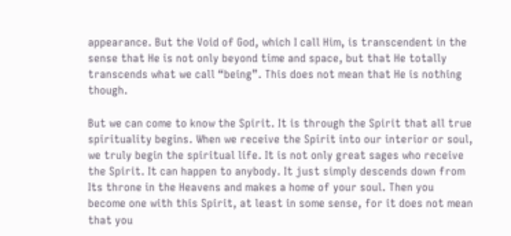appearance. But the Void of God, which I call Him, is transcendent in the sense that He is not only beyond time and space, but that He totally transcends what we call “being”. This does not mean that He is nothing though.

But we can come to know the Spirit. It is through the Spirit that all true spirituality begins. When we receive the Spirit into our interior or soul, we truly begin the spiritual life. It is not only great sages who receive the Spirit. It can happen to anybody. It just simply descends down from Its throne in the Heavens and makes a home of your soul. Then you become one with this Spirit, at least in some sense, for it does not mean that you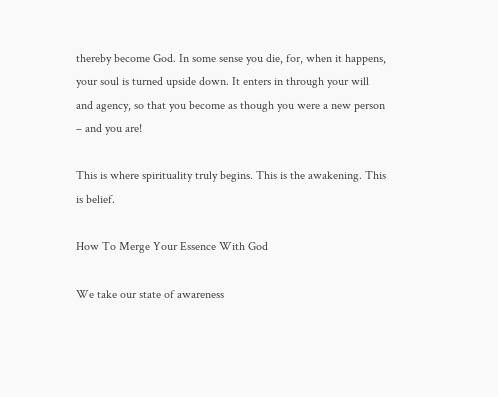thereby become God. In some sense you die, for, when it happens, your soul is turned upside down. It enters in through your will and agency, so that you become as though you were a new person – and you are!

This is where spirituality truly begins. This is the awakening. This is belief.

How To Merge Your Essence With God

We take our state of awareness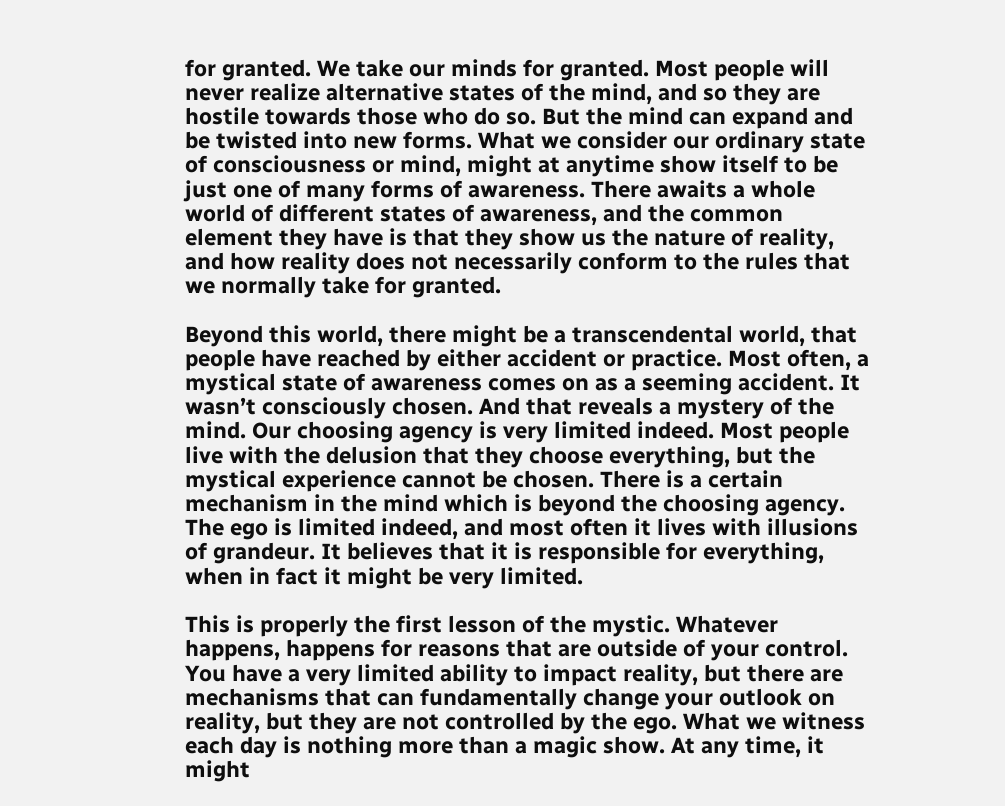for granted. We take our minds for granted. Most people will never realize alternative states of the mind, and so they are hostile towards those who do so. But the mind can expand and be twisted into new forms. What we consider our ordinary state of consciousness or mind, might at anytime show itself to be just one of many forms of awareness. There awaits a whole world of different states of awareness, and the common element they have is that they show us the nature of reality, and how reality does not necessarily conform to the rules that we normally take for granted.

Beyond this world, there might be a transcendental world, that people have reached by either accident or practice. Most often, a mystical state of awareness comes on as a seeming accident. It wasn’t consciously chosen. And that reveals a mystery of the mind. Our choosing agency is very limited indeed. Most people live with the delusion that they choose everything, but the mystical experience cannot be chosen. There is a certain mechanism in the mind which is beyond the choosing agency. The ego is limited indeed, and most often it lives with illusions of grandeur. It believes that it is responsible for everything, when in fact it might be very limited.

This is properly the first lesson of the mystic. Whatever happens, happens for reasons that are outside of your control. You have a very limited ability to impact reality, but there are mechanisms that can fundamentally change your outlook on reality, but they are not controlled by the ego. What we witness each day is nothing more than a magic show. At any time, it might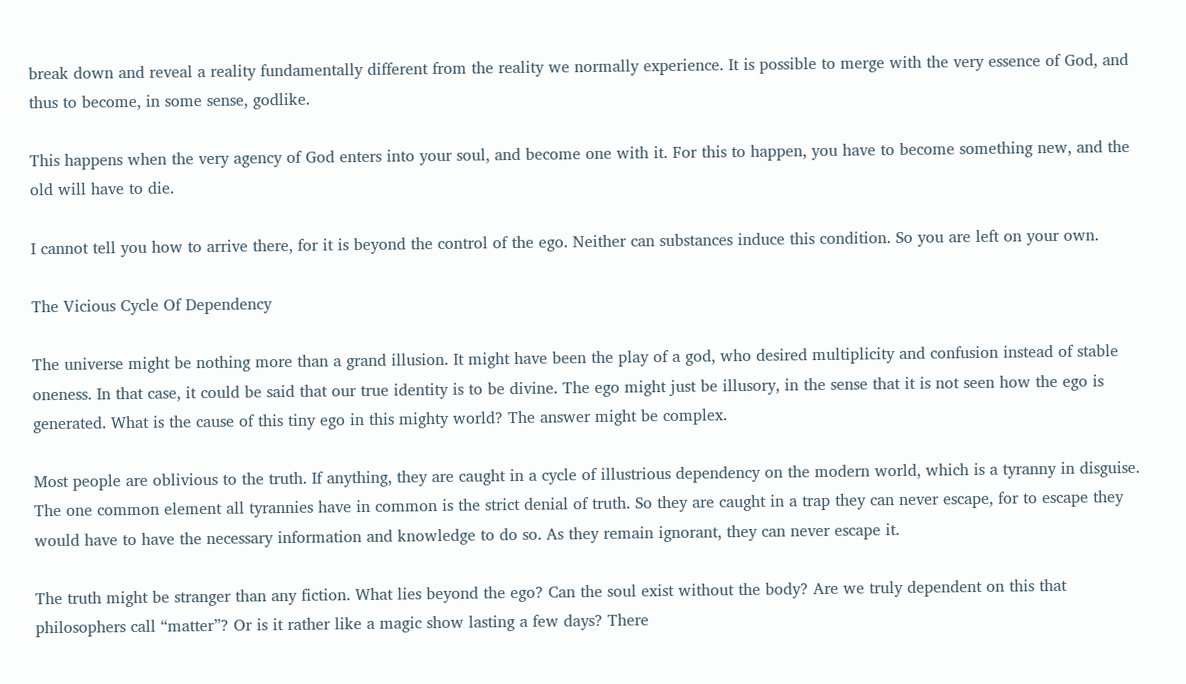break down and reveal a reality fundamentally different from the reality we normally experience. It is possible to merge with the very essence of God, and thus to become, in some sense, godlike.

This happens when the very agency of God enters into your soul, and become one with it. For this to happen, you have to become something new, and the old will have to die.

I cannot tell you how to arrive there, for it is beyond the control of the ego. Neither can substances induce this condition. So you are left on your own.

The Vicious Cycle Of Dependency

The universe might be nothing more than a grand illusion. It might have been the play of a god, who desired multiplicity and confusion instead of stable oneness. In that case, it could be said that our true identity is to be divine. The ego might just be illusory, in the sense that it is not seen how the ego is generated. What is the cause of this tiny ego in this mighty world? The answer might be complex.

Most people are oblivious to the truth. If anything, they are caught in a cycle of illustrious dependency on the modern world, which is a tyranny in disguise. The one common element all tyrannies have in common is the strict denial of truth. So they are caught in a trap they can never escape, for to escape they would have to have the necessary information and knowledge to do so. As they remain ignorant, they can never escape it.

The truth might be stranger than any fiction. What lies beyond the ego? Can the soul exist without the body? Are we truly dependent on this that philosophers call “matter”? Or is it rather like a magic show lasting a few days? There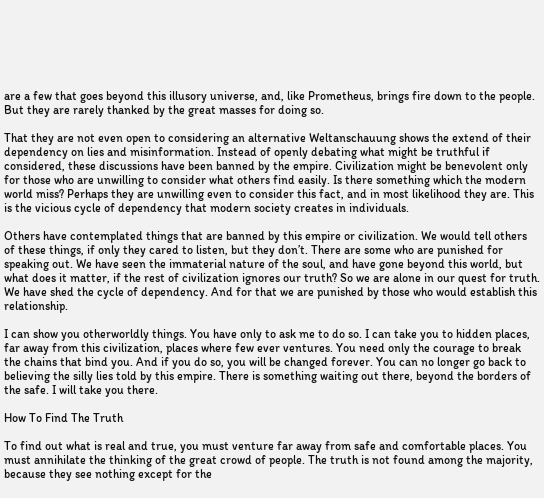are a few that goes beyond this illusory universe, and, like Prometheus, brings fire down to the people. But they are rarely thanked by the great masses for doing so.

That they are not even open to considering an alternative Weltanschauung shows the extend of their dependency on lies and misinformation. Instead of openly debating what might be truthful if considered, these discussions have been banned by the empire. Civilization might be benevolent only for those who are unwilling to consider what others find easily. Is there something which the modern world miss? Perhaps they are unwilling even to consider this fact, and in most likelihood they are. This is the vicious cycle of dependency that modern society creates in individuals.

Others have contemplated things that are banned by this empire or civilization. We would tell others of these things, if only they cared to listen, but they don’t. There are some who are punished for speaking out. We have seen the immaterial nature of the soul, and have gone beyond this world, but what does it matter, if the rest of civilization ignores our truth? So we are alone in our quest for truth. We have shed the cycle of dependency. And for that we are punished by those who would establish this relationship.

I can show you otherworldly things. You have only to ask me to do so. I can take you to hidden places, far away from this civilization, places where few ever ventures. You need only the courage to break the chains that bind you. And if you do so, you will be changed forever. You can no longer go back to believing the silly lies told by this empire. There is something waiting out there, beyond the borders of the safe. I will take you there.

How To Find The Truth

To find out what is real and true, you must venture far away from safe and comfortable places. You must annihilate the thinking of the great crowd of people. The truth is not found among the majority, because they see nothing except for the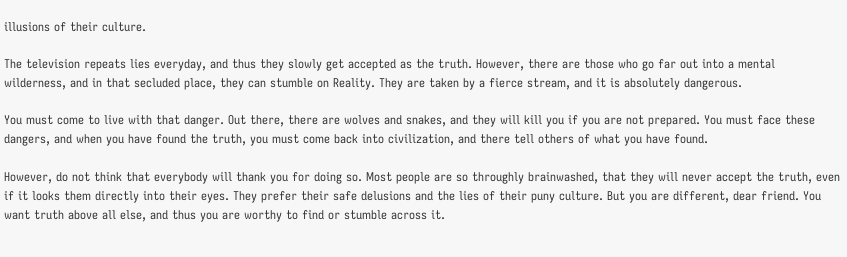illusions of their culture.

The television repeats lies everyday, and thus they slowly get accepted as the truth. However, there are those who go far out into a mental wilderness, and in that secluded place, they can stumble on Reality. They are taken by a fierce stream, and it is absolutely dangerous.

You must come to live with that danger. Out there, there are wolves and snakes, and they will kill you if you are not prepared. You must face these dangers, and when you have found the truth, you must come back into civilization, and there tell others of what you have found.

However, do not think that everybody will thank you for doing so. Most people are so throughly brainwashed, that they will never accept the truth, even if it looks them directly into their eyes. They prefer their safe delusions and the lies of their puny culture. But you are different, dear friend. You want truth above all else, and thus you are worthy to find or stumble across it.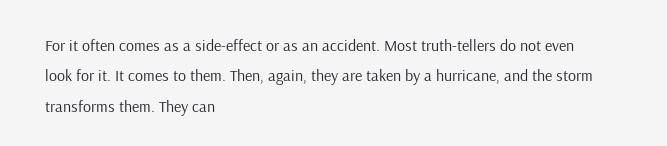For it often comes as a side-effect or as an accident. Most truth-tellers do not even look for it. It comes to them. Then, again, they are taken by a hurricane, and the storm transforms them. They can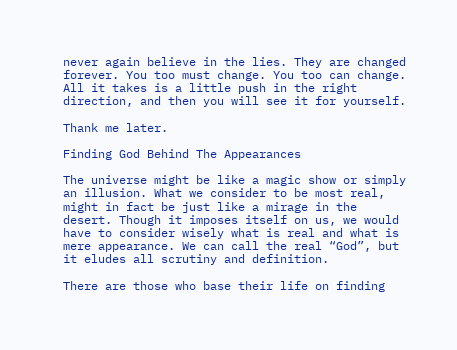never again believe in the lies. They are changed forever. You too must change. You too can change. All it takes is a little push in the right direction, and then you will see it for yourself.

Thank me later.

Finding God Behind The Appearances

The universe might be like a magic show or simply an illusion. What we consider to be most real, might in fact be just like a mirage in the desert. Though it imposes itself on us, we would have to consider wisely what is real and what is mere appearance. We can call the real “God”, but it eludes all scrutiny and definition.

There are those who base their life on finding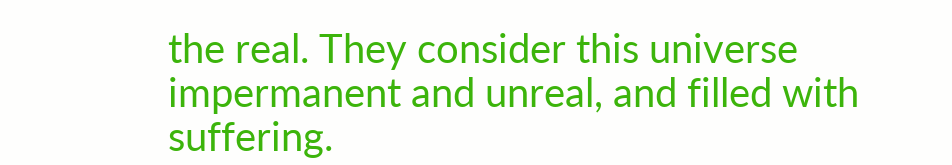the real. They consider this universe impermanent and unreal, and filled with suffering.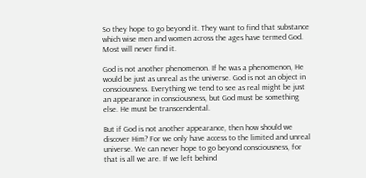So they hope to go beyond it. They want to find that substance which wise men and women across the ages have termed God. Most will never find it.

God is not another phenomenon. If he was a phenomenon, He would be just as unreal as the universe. God is not an object in consciousness. Everything we tend to see as real might be just an appearance in consciousness, but God must be something else. He must be transcendental.

But if God is not another appearance, then how should we discover Him? For we only have access to the limited and unreal universe. We can never hope to go beyond consciousness, for that is all we are. If we left behind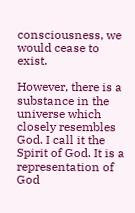consciousness, we would cease to exist.

However, there is a substance in the universe which closely resembles God. I call it the Spirit of God. It is a representation of God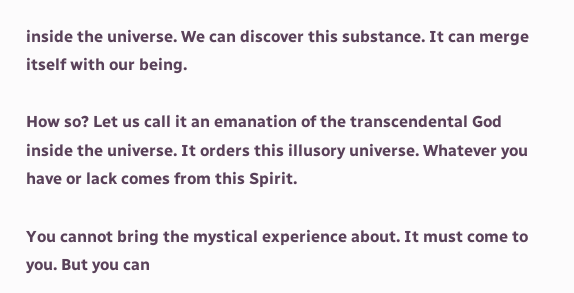inside the universe. We can discover this substance. It can merge itself with our being.

How so? Let us call it an emanation of the transcendental God inside the universe. It orders this illusory universe. Whatever you have or lack comes from this Spirit.

You cannot bring the mystical experience about. It must come to you. But you can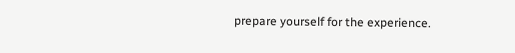prepare yourself for the experience.